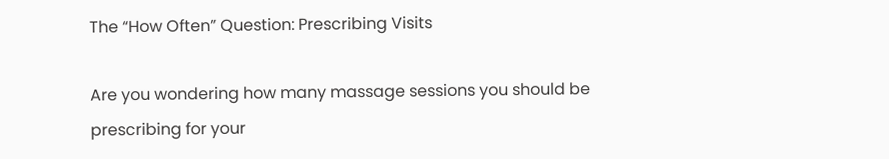The “How Often” Question: Prescribing Visits

Are you wondering how many massage sessions you should be prescribing for your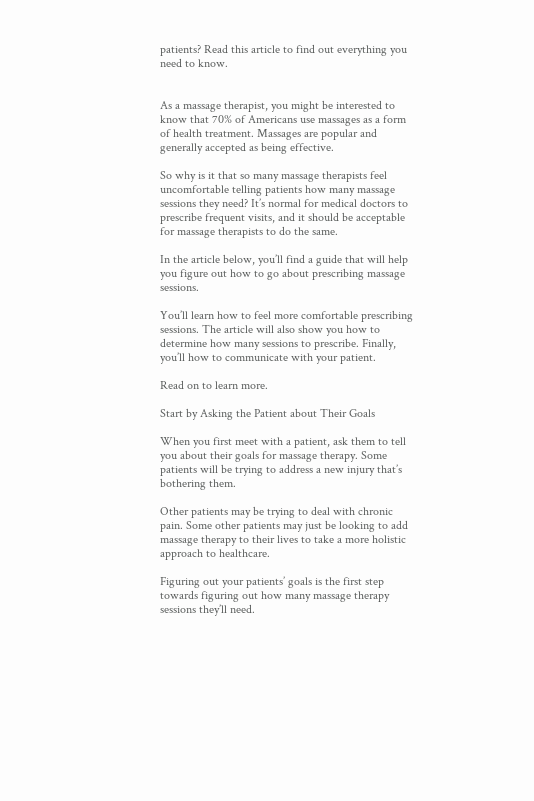patients? Read this article to find out everything you need to know.


As a massage therapist, you might be interested to know that 70% of Americans use massages as a form of health treatment. Massages are popular and generally accepted as being effective.

So why is it that so many massage therapists feel uncomfortable telling patients how many massage sessions they need? It’s normal for medical doctors to prescribe frequent visits, and it should be acceptable for massage therapists to do the same.

In the article below, you’ll find a guide that will help you figure out how to go about prescribing massage sessions.

You’ll learn how to feel more comfortable prescribing sessions. The article will also show you how to determine how many sessions to prescribe. Finally, you’ll how to communicate with your patient.

Read on to learn more.

Start by Asking the Patient about Their Goals

When you first meet with a patient, ask them to tell you about their goals for massage therapy. Some patients will be trying to address a new injury that’s bothering them.

Other patients may be trying to deal with chronic pain. Some other patients may just be looking to add massage therapy to their lives to take a more holistic approach to healthcare.

Figuring out your patients’ goals is the first step towards figuring out how many massage therapy sessions they’ll need.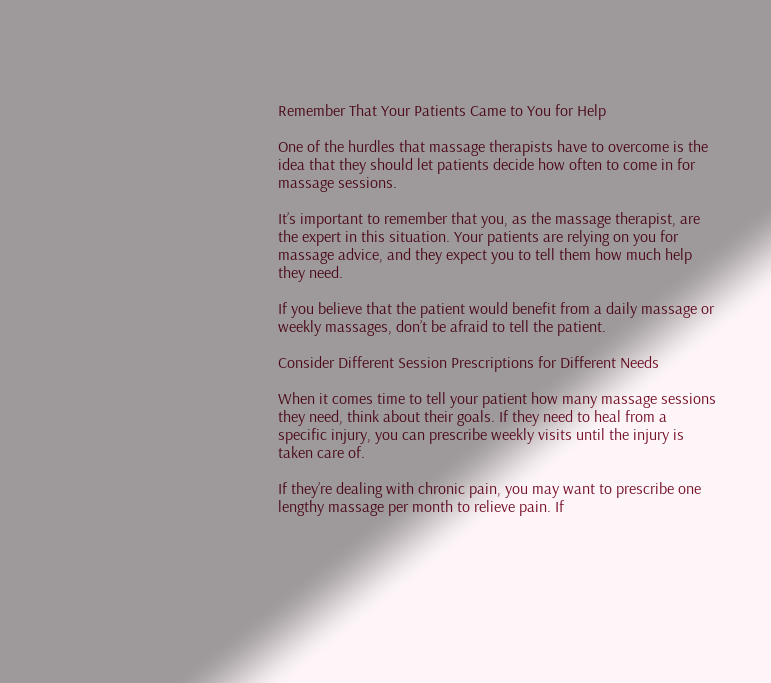Remember That Your Patients Came to You for Help

One of the hurdles that massage therapists have to overcome is the idea that they should let patients decide how often to come in for massage sessions.

It’s important to remember that you, as the massage therapist, are the expert in this situation. Your patients are relying on you for massage advice, and they expect you to tell them how much help they need.

If you believe that the patient would benefit from a daily massage or weekly massages, don’t be afraid to tell the patient.

Consider Different Session Prescriptions for Different Needs

When it comes time to tell your patient how many massage sessions they need, think about their goals. If they need to heal from a specific injury, you can prescribe weekly visits until the injury is taken care of.

If they’re dealing with chronic pain, you may want to prescribe one lengthy massage per month to relieve pain. If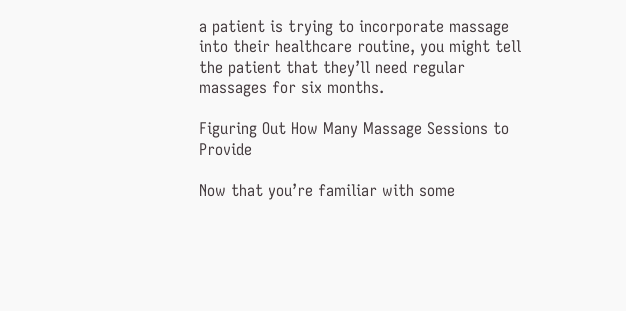a patient is trying to incorporate massage into their healthcare routine, you might tell the patient that they’ll need regular massages for six months.

Figuring Out How Many Massage Sessions to Provide

Now that you’re familiar with some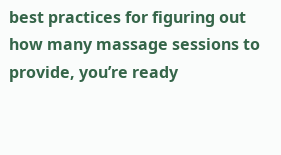best practices for figuring out how many massage sessions to provide, you’re ready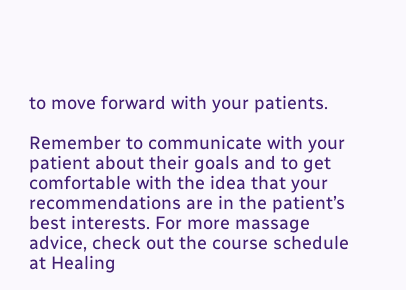to move forward with your patients.

Remember to communicate with your patient about their goals and to get comfortable with the idea that your recommendations are in the patient’s best interests. For more massage advice, check out the course schedule at Healing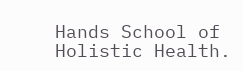Hands School of Holistic Health.